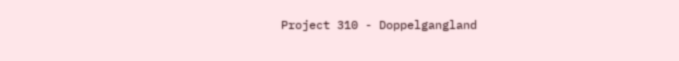Project 310 - Doppelgangland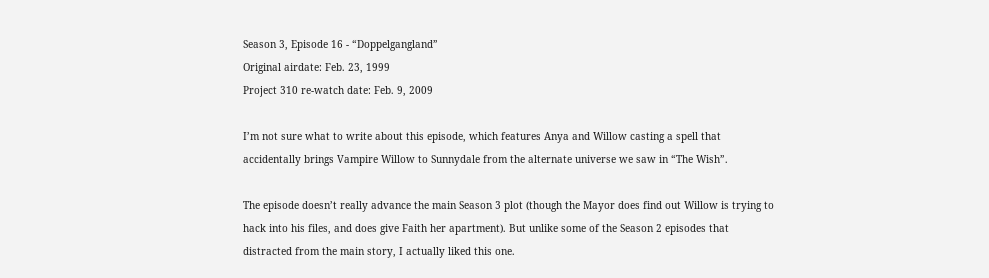Season 3, Episode 16 - “Doppelgangland”
Original airdate: Feb. 23, 1999
Project 310 re-watch date: Feb. 9, 2009

I’m not sure what to write about this episode, which features Anya and Willow casting a spell that accidentally brings Vampire Willow to Sunnydale from the alternate universe we saw in “The Wish”.

The episode doesn’t really advance the main Season 3 plot (though the Mayor does find out Willow is trying to hack into his files, and does give Faith her apartment). But unlike some of the Season 2 episodes that distracted from the main story, I actually liked this one.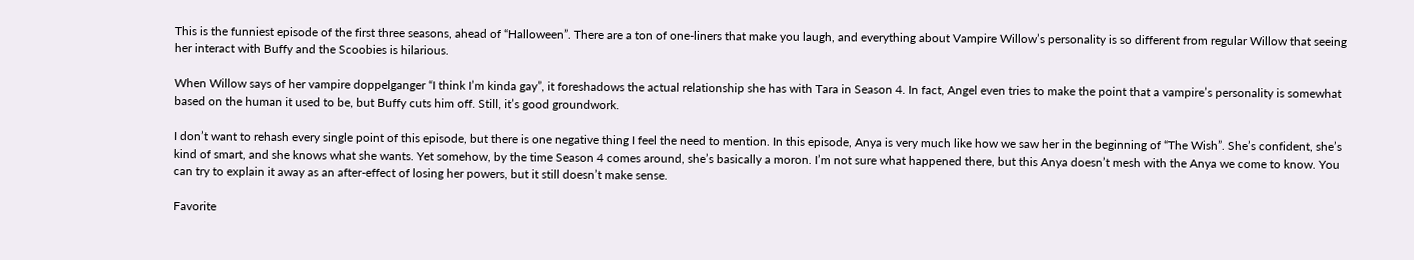This is the funniest episode of the first three seasons, ahead of “Halloween”. There are a ton of one-liners that make you laugh, and everything about Vampire Willow’s personality is so different from regular Willow that seeing her interact with Buffy and the Scoobies is hilarious.

When Willow says of her vampire doppelganger “I think I’m kinda gay”, it foreshadows the actual relationship she has with Tara in Season 4. In fact, Angel even tries to make the point that a vampire’s personality is somewhat based on the human it used to be, but Buffy cuts him off. Still, it’s good groundwork.

I don’t want to rehash every single point of this episode, but there is one negative thing I feel the need to mention. In this episode, Anya is very much like how we saw her in the beginning of “The Wish”. She’s confident, she’s kind of smart, and she knows what she wants. Yet somehow, by the time Season 4 comes around, she’s basically a moron. I’m not sure what happened there, but this Anya doesn’t mesh with the Anya we come to know. You can try to explain it away as an after-effect of losing her powers, but it still doesn’t make sense.

Favorite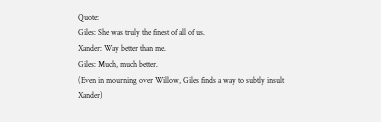Quote:
Giles: She was truly the finest of all of us.
Xander: Way better than me.
Giles: Much, much better.
(Even in mourning over Willow, Giles finds a way to subtly insult Xander)